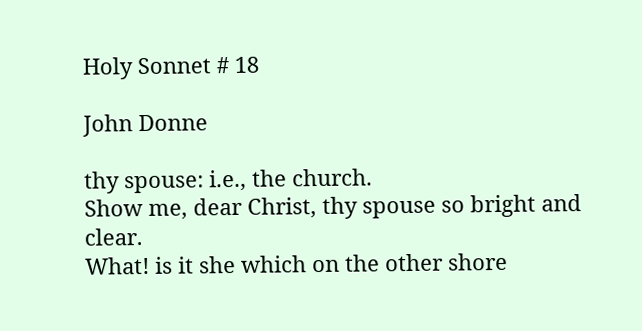Holy Sonnet # 18

John Donne

thy spouse: i.e., the church.
Show me, dear Christ, thy spouse so bright and clear.
What! is it she which on the other shore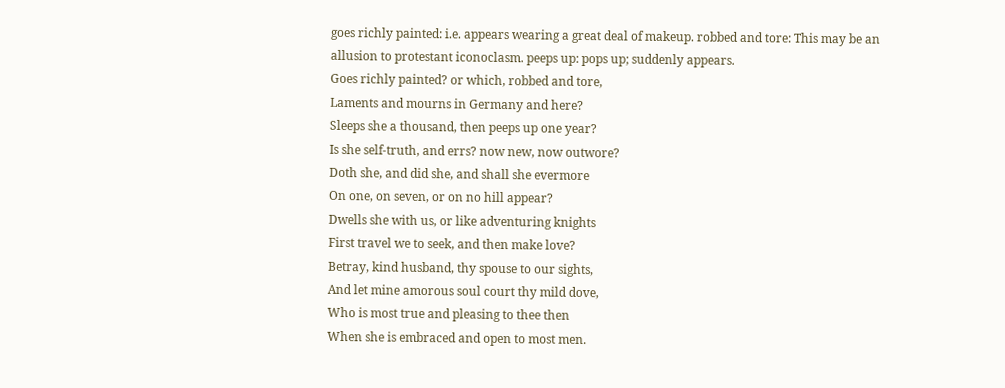goes richly painted: i.e. appears wearing a great deal of makeup. robbed and tore: This may be an allusion to protestant iconoclasm. peeps up: pops up; suddenly appears.
Goes richly painted? or which, robbed and tore,
Laments and mourns in Germany and here?
Sleeps she a thousand, then peeps up one year?
Is she self-truth, and errs? now new, now outwore?
Doth she, and did she, and shall she evermore
On one, on seven, or on no hill appear?
Dwells she with us, or like adventuring knights
First travel we to seek, and then make love?
Betray, kind husband, thy spouse to our sights,
And let mine amorous soul court thy mild dove,
Who is most true and pleasing to thee then
When she is embraced and open to most men.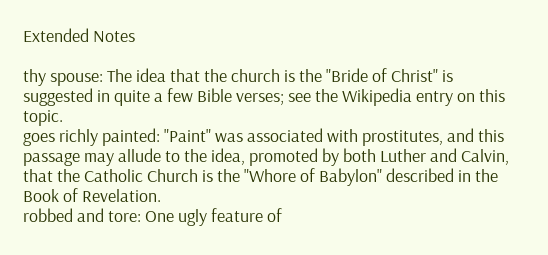Extended Notes

thy spouse: The idea that the church is the "Bride of Christ" is suggested in quite a few Bible verses; see the Wikipedia entry on this topic.
goes richly painted: "Paint" was associated with prostitutes, and this passage may allude to the idea, promoted by both Luther and Calvin, that the Catholic Church is the "Whore of Babylon" described in the Book of Revelation.
robbed and tore: One ugly feature of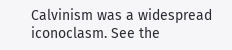Calvinism was a widespread iconoclasm. See the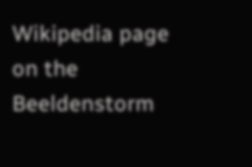Wikipedia page on the Beeldenstorm